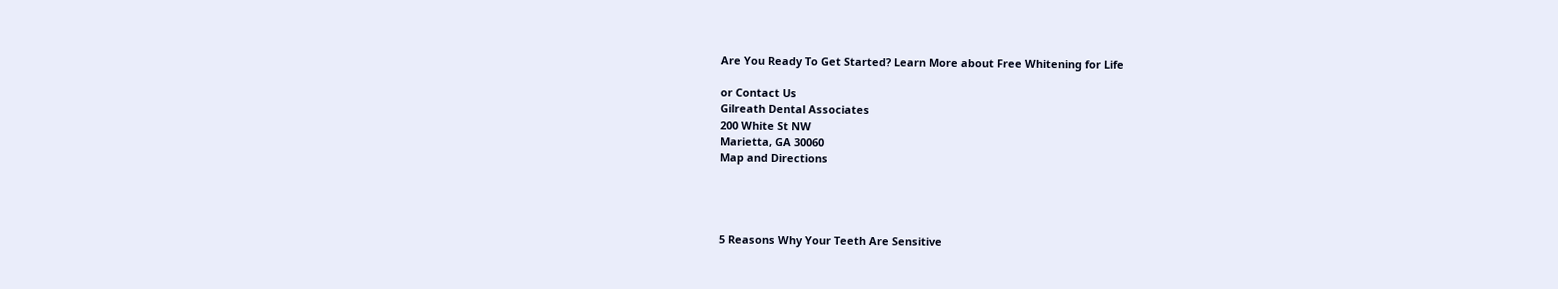Are You Ready To Get Started? Learn More about Free Whitening for Life

or Contact Us
Gilreath Dental Associates
200 White St NW
Marietta, GA 30060
Map and Directions




5 Reasons Why Your Teeth Are Sensitive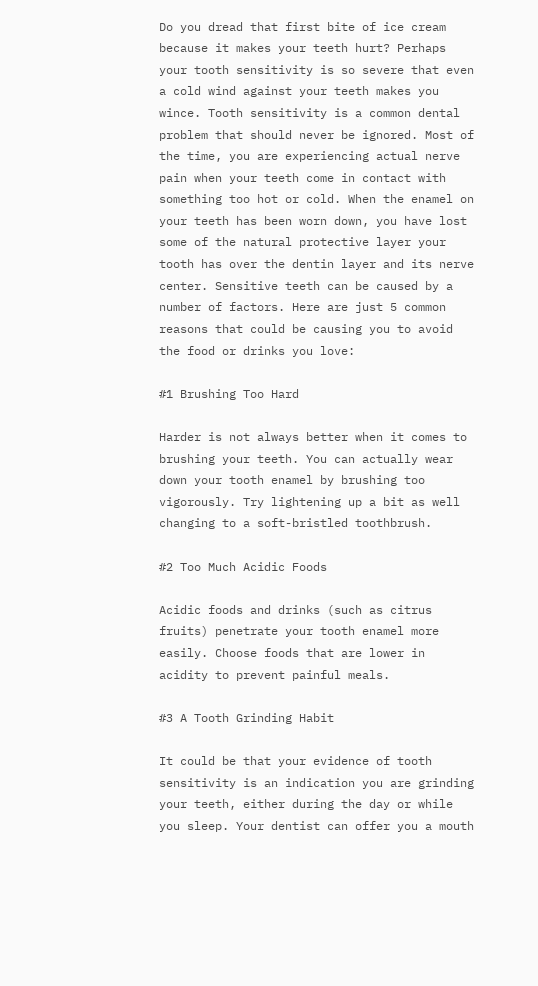Do you dread that first bite of ice cream because it makes your teeth hurt? Perhaps your tooth sensitivity is so severe that even a cold wind against your teeth makes you wince. Tooth sensitivity is a common dental problem that should never be ignored. Most of the time, you are experiencing actual nerve pain when your teeth come in contact with something too hot or cold. When the enamel on your teeth has been worn down, you have lost some of the natural protective layer your tooth has over the dentin layer and its nerve center. Sensitive teeth can be caused by a number of factors. Here are just 5 common reasons that could be causing you to avoid the food or drinks you love:

#1 Brushing Too Hard

Harder is not always better when it comes to brushing your teeth. You can actually wear down your tooth enamel by brushing too vigorously. Try lightening up a bit as well changing to a soft-bristled toothbrush.

#2 Too Much Acidic Foods

Acidic foods and drinks (such as citrus fruits) penetrate your tooth enamel more easily. Choose foods that are lower in acidity to prevent painful meals.

#3 A Tooth Grinding Habit

It could be that your evidence of tooth sensitivity is an indication you are grinding your teeth, either during the day or while you sleep. Your dentist can offer you a mouth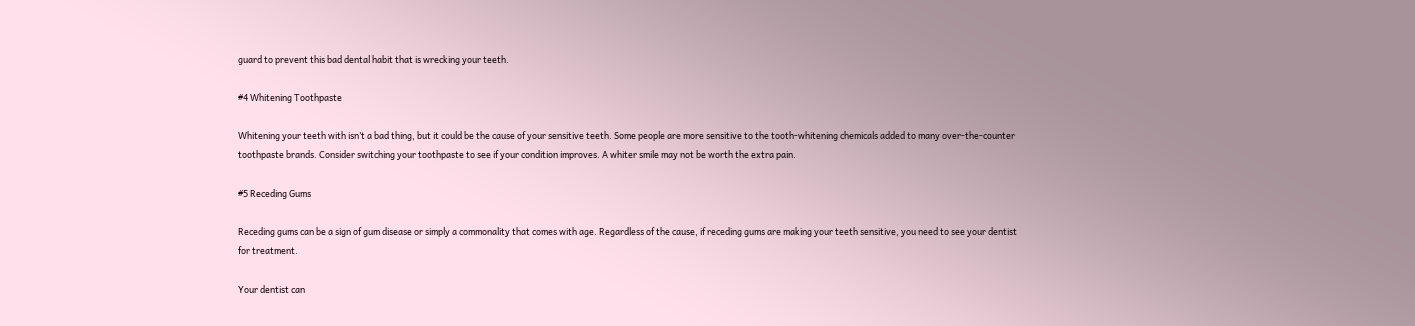guard to prevent this bad dental habit that is wrecking your teeth.

#4 Whitening Toothpaste

Whitening your teeth with isn’t a bad thing, but it could be the cause of your sensitive teeth. Some people are more sensitive to the tooth-whitening chemicals added to many over-the-counter toothpaste brands. Consider switching your toothpaste to see if your condition improves. A whiter smile may not be worth the extra pain.

#5 Receding Gums

Receding gums can be a sign of gum disease or simply a commonality that comes with age. Regardless of the cause, if receding gums are making your teeth sensitive, you need to see your dentist for treatment.

Your dentist can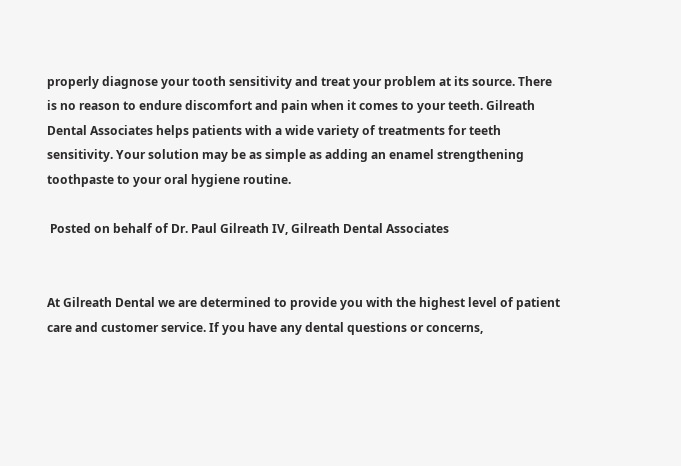properly diagnose your tooth sensitivity and treat your problem at its source. There is no reason to endure discomfort and pain when it comes to your teeth. Gilreath Dental Associates helps patients with a wide variety of treatments for teeth sensitivity. Your solution may be as simple as adding an enamel strengthening toothpaste to your oral hygiene routine.

 Posted on behalf of Dr. Paul Gilreath IV, Gilreath Dental Associates


At Gilreath Dental we are determined to provide you with the highest level of patient care and customer service. If you have any dental questions or concerns,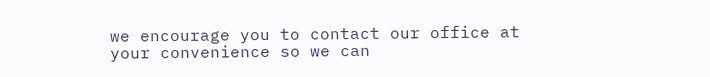we encourage you to contact our office at your convenience so we can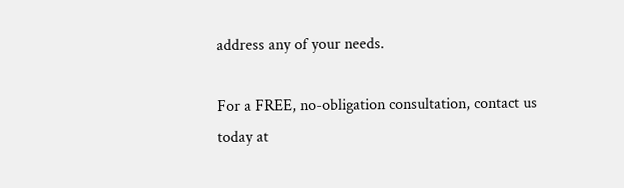address any of your needs.

For a FREE, no-obligation consultation, contact us today at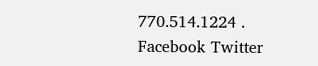770.514.1224 .
Facebook Twitter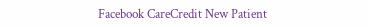Facebook CareCredit New Patient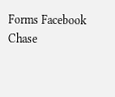Forms Facebook Chase